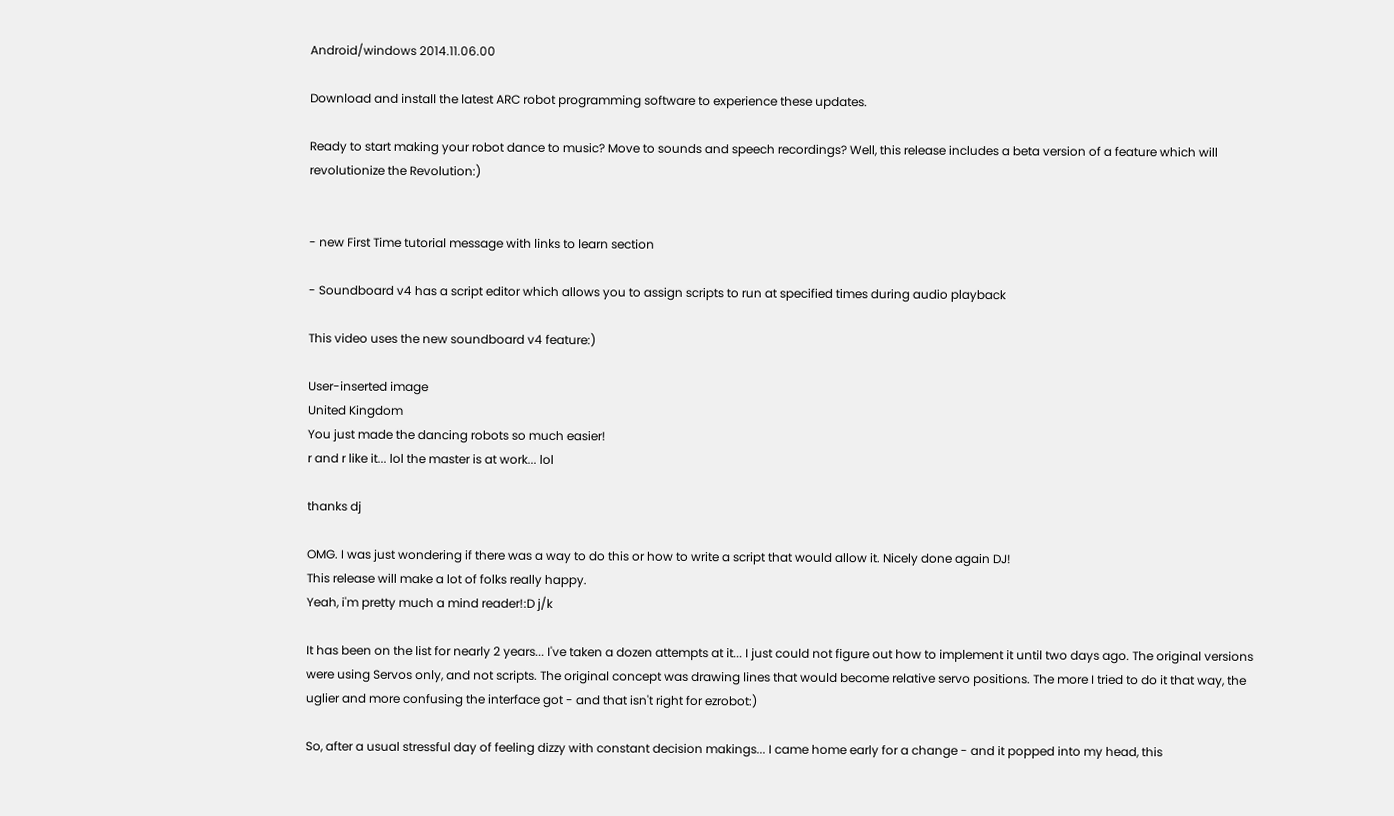Android/windows 2014.11.06.00

Download and install the latest ARC robot programming software to experience these updates.

Ready to start making your robot dance to music? Move to sounds and speech recordings? Well, this release includes a beta version of a feature which will revolutionize the Revolution:)


- new First Time tutorial message with links to learn section

- Soundboard v4 has a script editor which allows you to assign scripts to run at specified times during audio playback

This video uses the new soundboard v4 feature:)

User-inserted image
United Kingdom
You just made the dancing robots so much easier!
r and r like it... lol the master is at work... lol

thanks dj

OMG. I was just wondering if there was a way to do this or how to write a script that would allow it. Nicely done again DJ!
This release will make a lot of folks really happy.
Yeah, i'm pretty much a mind reader!:D j/k

It has been on the list for nearly 2 years... I've taken a dozen attempts at it... I just could not figure out how to implement it until two days ago. The original versions were using Servos only, and not scripts. The original concept was drawing lines that would become relative servo positions. The more I tried to do it that way, the uglier and more confusing the interface got - and that isn't right for ezrobot:)

So, after a usual stressful day of feeling dizzy with constant decision makings... I came home early for a change - and it popped into my head, this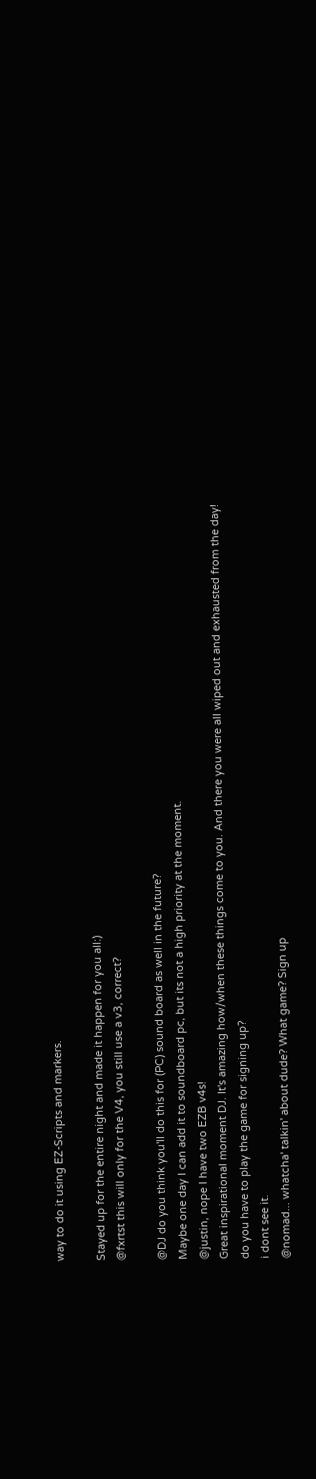way to do it using EZ-Scripts and markers.

Stayed up for the entire night and made it happen for you all:)
@fxrtst this will only for the V4, you still use a v3, correct?

@DJ do you think you'll do this for (PC) sound board as well in the future?
Maybe one day I can add it to soundboard pc, but its not a high priority at the moment.
@justin, nope I have two EZB v4s!
Great inspirational moment DJ. It's amazing how/when these things come to you. And there you were all wiped out and exhausted from the day!
do you have to play the game for signing up?
i dont see it.
@nomad... whatcha' talkin' about dude? What game? Sign up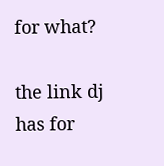for what?

the link dj has for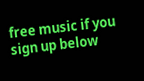free music if you sign up below